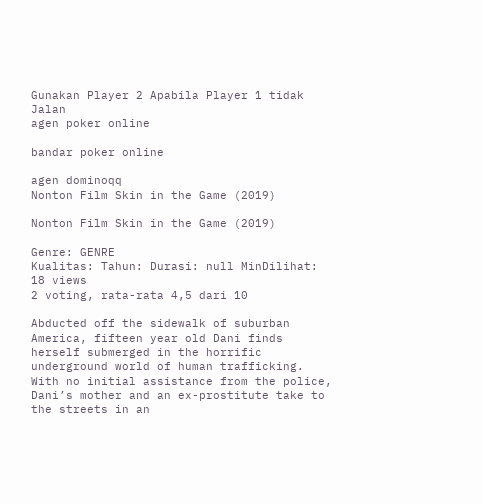Gunakan Player 2 Apabila Player 1 tidak Jalan
agen poker online

bandar poker online

agen dominoqq
Nonton Film Skin in the Game (2019)

Nonton Film Skin in the Game (2019)

Genre: GENRE
Kualitas: Tahun: Durasi: null MinDilihat: 18 views
2 voting, rata-rata 4,5 dari 10

Abducted off the sidewalk of suburban America, fifteen year old Dani finds herself submerged in the horrific underground world of human trafficking. With no initial assistance from the police, Dani’s mother and an ex-prostitute take to the streets in an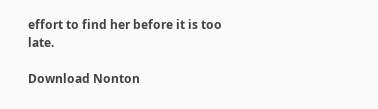effort to find her before it is too late.

Download Nonton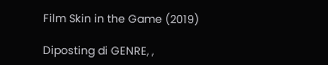Film Skin in the Game (2019)

Diposting di GENRE, ,